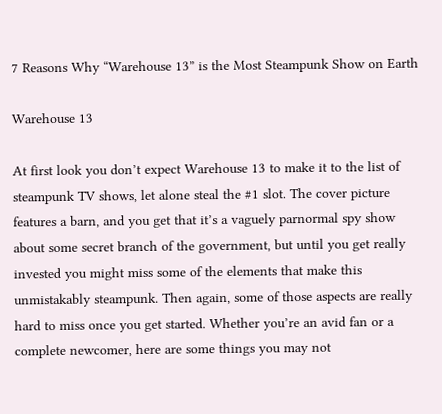7 Reasons Why “Warehouse 13” is the Most Steampunk Show on Earth

Warehouse 13

At first look you don’t expect Warehouse 13 to make it to the list of steampunk TV shows, let alone steal the #1 slot. The cover picture features a barn, and you get that it’s a vaguely parnormal spy show about some secret branch of the government, but until you get really invested you might miss some of the elements that make this unmistakably steampunk. Then again, some of those aspects are really hard to miss once you get started. Whether you’re an avid fan or a complete newcomer, here are some things you may not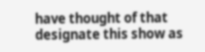have thought of that designate this show as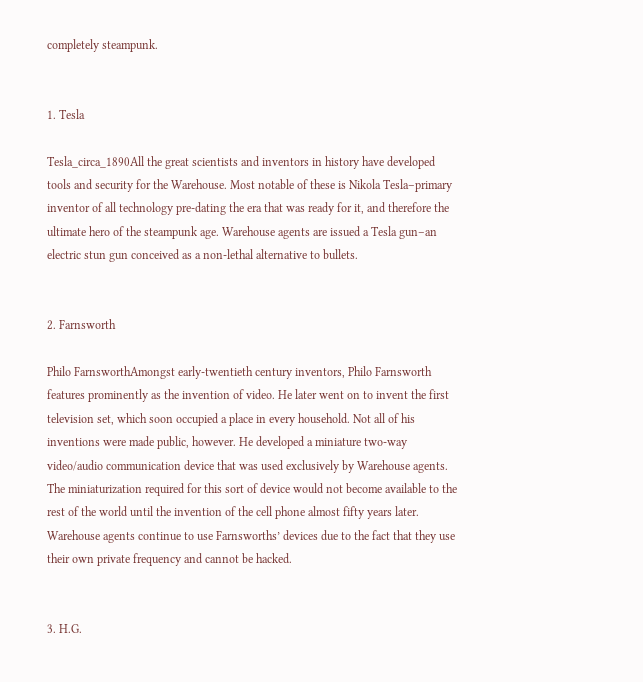completely steampunk.


1. Tesla

Tesla_circa_1890All the great scientists and inventors in history have developed tools and security for the Warehouse. Most notable of these is Nikola Tesla–primary inventor of all technology pre-dating the era that was ready for it, and therefore the ultimate hero of the steampunk age. Warehouse agents are issued a Tesla gun–an electric stun gun conceived as a non-lethal alternative to bullets.


2. Farnsworth

Philo FarnsworthAmongst early-twentieth century inventors, Philo Farnsworth features prominently as the invention of video. He later went on to invent the first television set, which soon occupied a place in every household. Not all of his inventions were made public, however. He developed a miniature two-way video/audio communication device that was used exclusively by Warehouse agents. The miniaturization required for this sort of device would not become available to the rest of the world until the invention of the cell phone almost fifty years later. Warehouse agents continue to use Farnsworths’ devices due to the fact that they use their own private frequency and cannot be hacked.


3. H.G.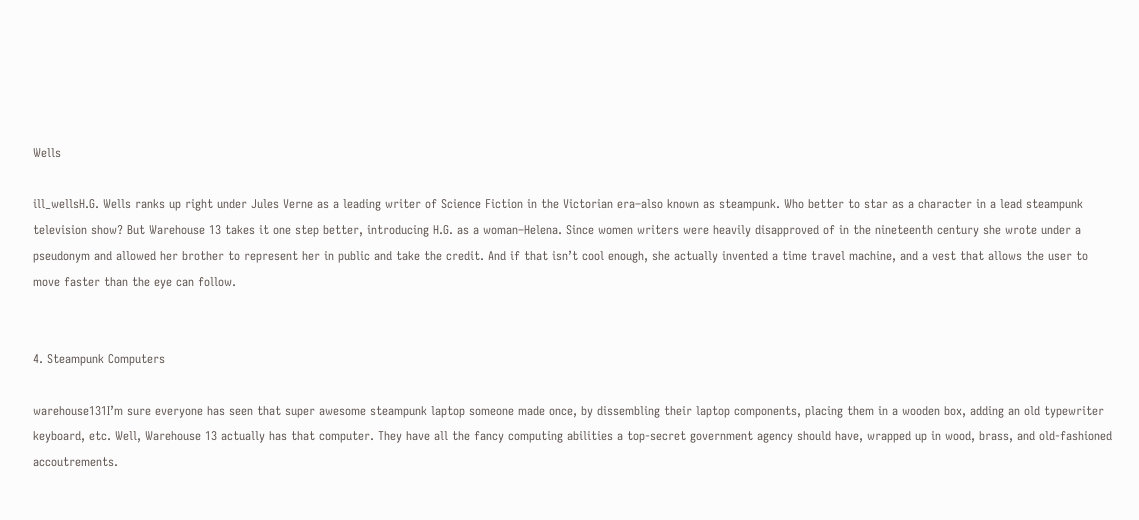Wells

ill_wellsH.G. Wells ranks up right under Jules Verne as a leading writer of Science Fiction in the Victorian era–also known as steampunk. Who better to star as a character in a lead steampunk television show? But Warehouse 13 takes it one step better, introducing H.G. as a woman–Helena. Since women writers were heavily disapproved of in the nineteenth century she wrote under a pseudonym and allowed her brother to represent her in public and take the credit. And if that isn’t cool enough, she actually invented a time travel machine, and a vest that allows the user to move faster than the eye can follow.


4. Steampunk Computers

warehouse131I’m sure everyone has seen that super awesome steampunk laptop someone made once, by dissembling their laptop components, placing them in a wooden box, adding an old typewriter keyboard, etc. Well, Warehouse 13 actually has that computer. They have all the fancy computing abilities a top-secret government agency should have, wrapped up in wood, brass, and old-fashioned accoutrements.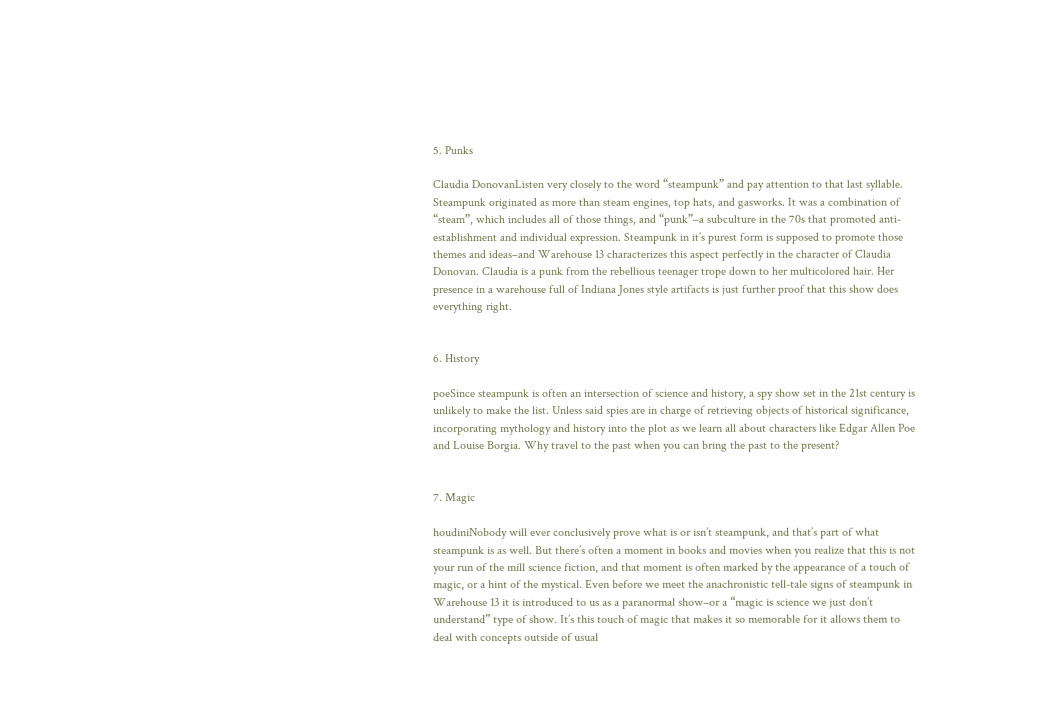5. Punks

Claudia DonovanListen very closely to the word “steampunk” and pay attention to that last syllable. Steampunk originated as more than steam engines, top hats, and gasworks. It was a combination of “steam”, which includes all of those things, and “punk”–a subculture in the 70s that promoted anti-establishment and individual expression. Steampunk in it’s purest form is supposed to promote those themes and ideas–and Warehouse 13 characterizes this aspect perfectly in the character of Claudia Donovan. Claudia is a punk from the rebellious teenager trope down to her multicolored hair. Her presence in a warehouse full of Indiana Jones style artifacts is just further proof that this show does everything right.


6. History

poeSince steampunk is often an intersection of science and history, a spy show set in the 21st century is unlikely to make the list. Unless said spies are in charge of retrieving objects of historical significance, incorporating mythology and history into the plot as we learn all about characters like Edgar Allen Poe and Louise Borgia. Why travel to the past when you can bring the past to the present?


7. Magic

houdiniNobody will ever conclusively prove what is or isn’t steampunk, and that’s part of what steampunk is as well. But there’s often a moment in books and movies when you realize that this is not your run of the mill science fiction, and that moment is often marked by the appearance of a touch of magic, or a hint of the mystical. Even before we meet the anachronistic tell-tale signs of steampunk in Warehouse 13 it is introduced to us as a paranormal show–or a “magic is science we just don’t understand” type of show. It’s this touch of magic that makes it so memorable for it allows them to deal with concepts outside of usual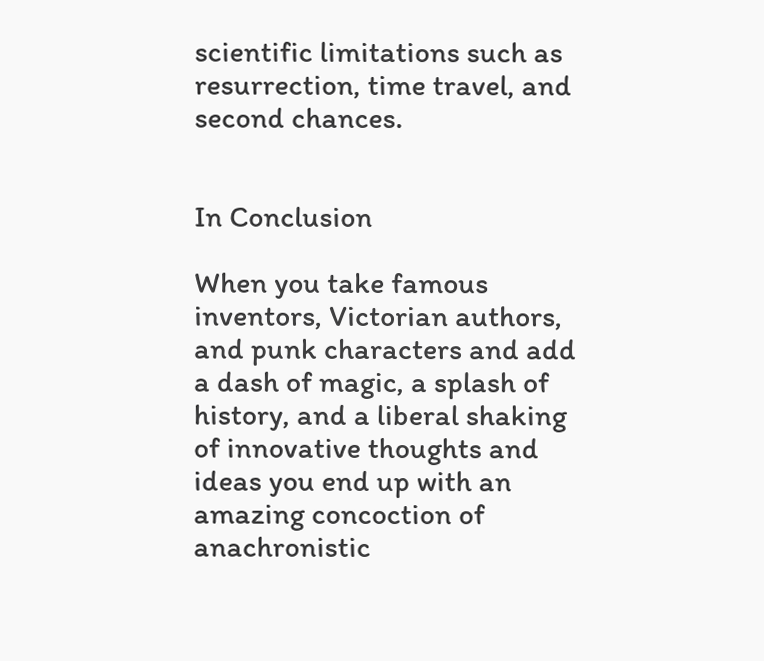scientific limitations such as resurrection, time travel, and second chances.


In Conclusion

When you take famous inventors, Victorian authors, and punk characters and add a dash of magic, a splash of history, and a liberal shaking of innovative thoughts and ideas you end up with an amazing concoction of anachronistic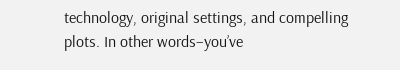technology, original settings, and compelling plots. In other words–you’ve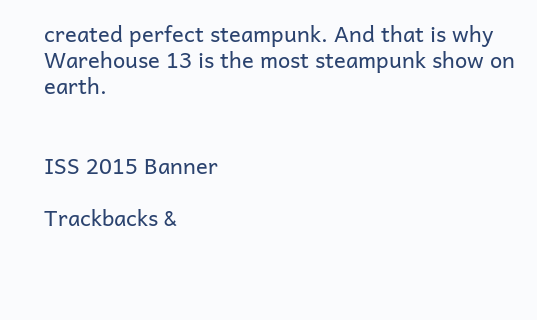created perfect steampunk. And that is why Warehouse 13 is the most steampunk show on earth.


ISS 2015 Banner

Trackbacks &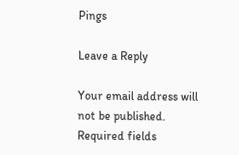Pings

Leave a Reply

Your email address will not be published. Required fields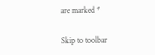are marked *

Skip to toolbar